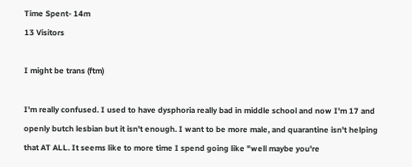Time Spent- 14m
13 Visitors

I might be trans (ftm)

I'm really confused. I used to have dysphoria really bad in middle school and now I'm 17 and openly butch lesbian but it isn't enough. I want to be more male, and quarantine isn't helping that AT ALL. It seems like to more time I spend going like "well maybe you're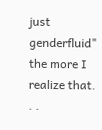just genderfluid" the more I realize that. . .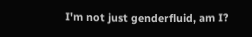I'm not just genderfluid, am I?